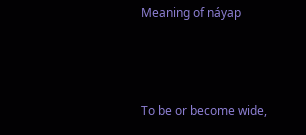Meaning of náyap



To be or become wide,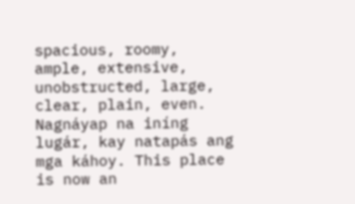spacious, roomy, ample, extensive, unobstructed, large, clear, plain, even. Nagnáyap na iníng lugár, kay natapás ang mga káhoy. This place is now an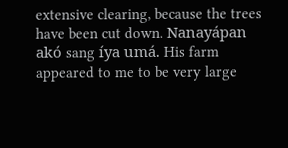extensive clearing, because the trees have been cut down. Nanayápan akó sang íya umá. His farm appeared to me to be very large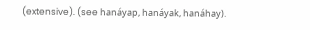(extensive). (see hanáyap, hanáyak, hanáhay).